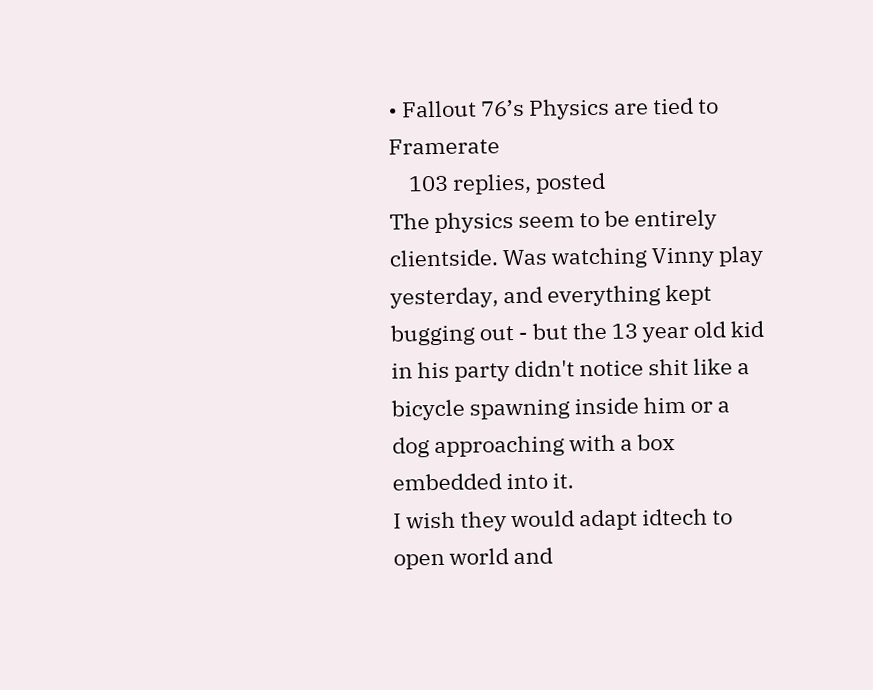• Fallout 76’s Physics are tied to Framerate
    103 replies, posted
The physics seem to be entirely clientside. Was watching Vinny play yesterday, and everything kept bugging out - but the 13 year old kid in his party didn't notice shit like a bicycle spawning inside him or a dog approaching with a box embedded into it.
I wish they would adapt idtech to open world and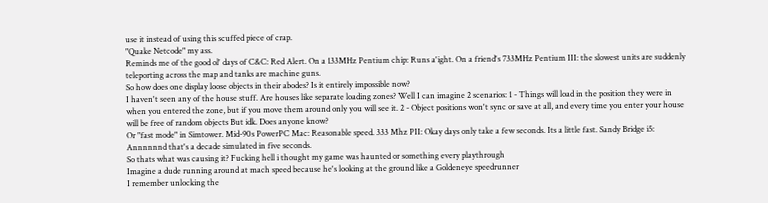use it instead of using this scuffed piece of crap.
"Quake Netcode" my ass.
Reminds me of the good ol' days of C&C: Red Alert. On a 133MHz Pentium chip: Runs a'ight. On a friend's 733MHz Pentium III: the slowest units are suddenly teleporting across the map and tanks are machine guns.
So how does one display loose objects in their abodes? Is it entirely impossible now?
I haven't seen any of the house stuff. Are houses like separate loading zones? Well I can imagine 2 scenarios: 1 - Things will load in the position they were in when you entered the zone, but if you move them around only you will see it. 2 - Object positions won't sync or save at all, and every time you enter your house will be free of random objects But idk. Does anyone know?
Or "fast mode" in Simtower. Mid-90s PowerPC Mac: Reasonable speed. 333 Mhz PII: Okay days only take a few seconds. Its a little fast. Sandy Bridge i5: Annnnnnd that's a decade simulated in five seconds.
So thats what was causing it? Fucking hell i thought my game was haunted or something every playthrough
Imagine a dude running around at mach speed because he's looking at the ground like a Goldeneye speedrunner
I remember unlocking the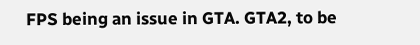FPS being an issue in GTA. GTA2, to be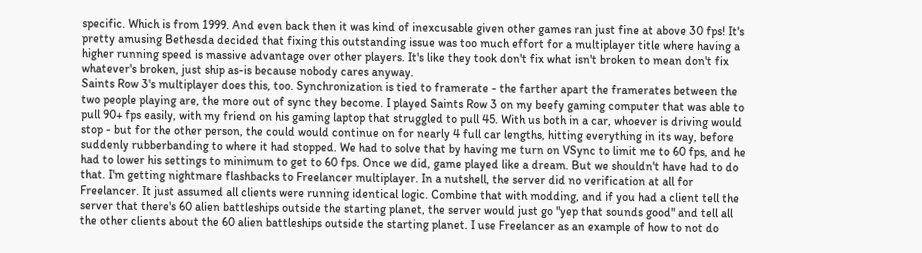specific. Which is from 1999. And even back then it was kind of inexcusable given other games ran just fine at above 30 fps! It's pretty amusing Bethesda decided that fixing this outstanding issue was too much effort for a multiplayer title where having a higher running speed is massive advantage over other players. It's like they took don't fix what isn't broken to mean don't fix whatever's broken, just ship as-is because nobody cares anyway.
Saints Row 3's multiplayer does this, too. Synchronization is tied to framerate - the farther apart the framerates between the two people playing are, the more out of sync they become. I played Saints Row 3 on my beefy gaming computer that was able to pull 90+ fps easily, with my friend on his gaming laptop that struggled to pull 45. With us both in a car, whoever is driving would stop - but for the other person, the could would continue on for nearly 4 full car lengths, hitting everything in its way, before suddenly rubberbanding to where it had stopped. We had to solve that by having me turn on VSync to limit me to 60 fps, and he had to lower his settings to minimum to get to 60 fps. Once we did, game played like a dream. But we shouldn't have had to do that. I'm getting nightmare flashbacks to Freelancer multiplayer. In a nutshell, the server did no verification at all for Freelancer. It just assumed all clients were running identical logic. Combine that with modding, and if you had a client tell the server that there's 60 alien battleships outside the starting planet, the server would just go "yep that sounds good" and tell all the other clients about the 60 alien battleships outside the starting planet. I use Freelancer as an example of how to not do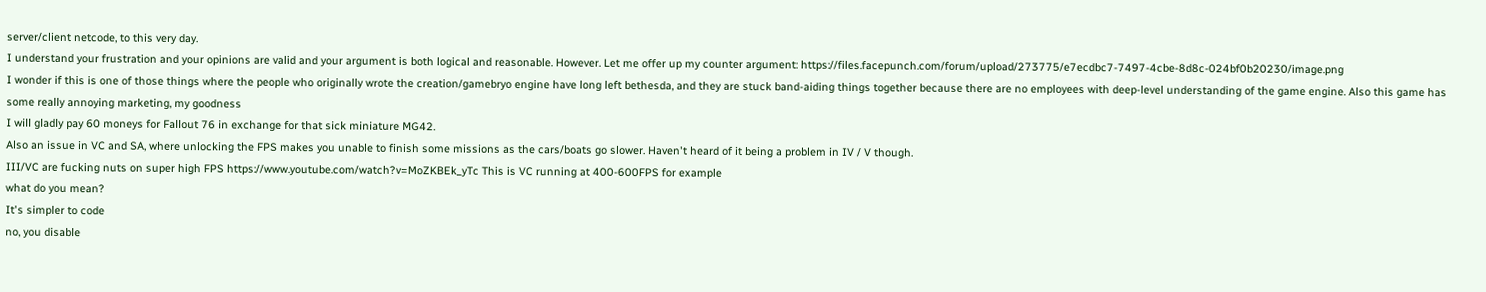server/client netcode, to this very day.
I understand your frustration and your opinions are valid and your argument is both logical and reasonable. However. Let me offer up my counter argument: https://files.facepunch.com/forum/upload/273775/e7ecdbc7-7497-4cbe-8d8c-024bf0b20230/image.png
I wonder if this is one of those things where the people who originally wrote the creation/gamebryo engine have long left bethesda, and they are stuck band-aiding things together because there are no employees with deep-level understanding of the game engine. Also this game has some really annoying marketing, my goodness
I will gladly pay 60 moneys for Fallout 76 in exchange for that sick miniature MG42.
Also an issue in VC and SA, where unlocking the FPS makes you unable to finish some missions as the cars/boats go slower. Haven't heard of it being a problem in IV / V though.
III/VC are fucking nuts on super high FPS https://www.youtube.com/watch?v=MoZKBEk_yTc This is VC running at 400-600FPS for example
what do you mean?
It's simpler to code
no, you disable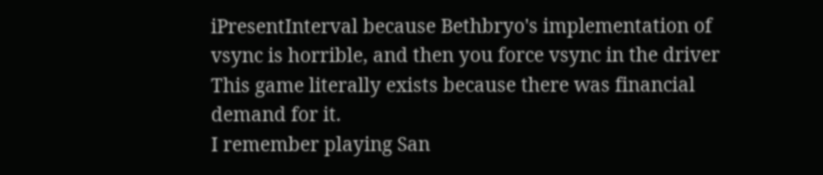iPresentInterval because Bethbryo's implementation of vsync is horrible, and then you force vsync in the driver
This game literally exists because there was financial demand for it.
I remember playing San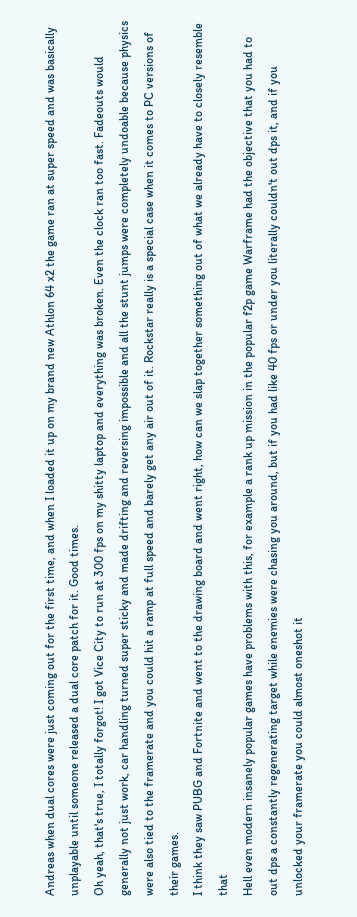Andreas when dual cores were just coming out for the first time, and when I loaded it up on my brand new Athlon 64 x2 the game ran at super speed and was basically unplayable until someone released a dual core patch for it. Good times.
Oh yeah, that's true, I totally forgot! I got Vice City to run at 300 fps on my shitty laptop and everything was broken. Even the clock ran too fast. Fadeouts would generally not just work, car handling turned super sticky and made drifting and reversing impossible and all the stunt jumps were completely undoable because physics were also tied to the framerate and you could hit a ramp at full speed and barely get any air out of it. Rockstar really is a special case when it comes to PC versions of their games.
I think they saw PUBG and Fortnite and went to the drawing board and went right, how can we slap together something out of what we already have to closely resemble that
Hell even modern insanely popular games have problems with this, for example a rank up mission in the popular f2p game Warframe had the objective that you had to out dps a constantly regenerating target while enemies were chasing you around, but if you had like 40 fps or under you literally couldn't out dps it, and if you unlocked your framerate you could almost oneshot it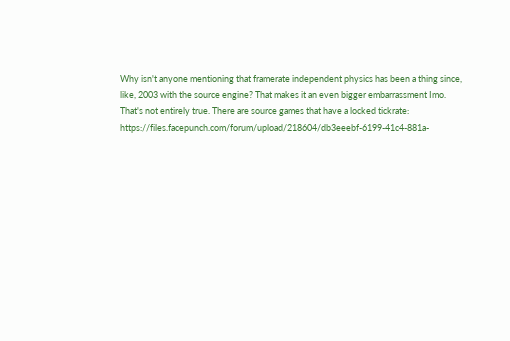Why isn't anyone mentioning that framerate independent physics has been a thing since, like, 2003 with the source engine? That makes it an even bigger embarrassment Imo.
That's not entirely true. There are source games that have a locked tickrate: https://files.facepunch.com/forum/upload/218604/db3eeebf-6199-41c4-881a-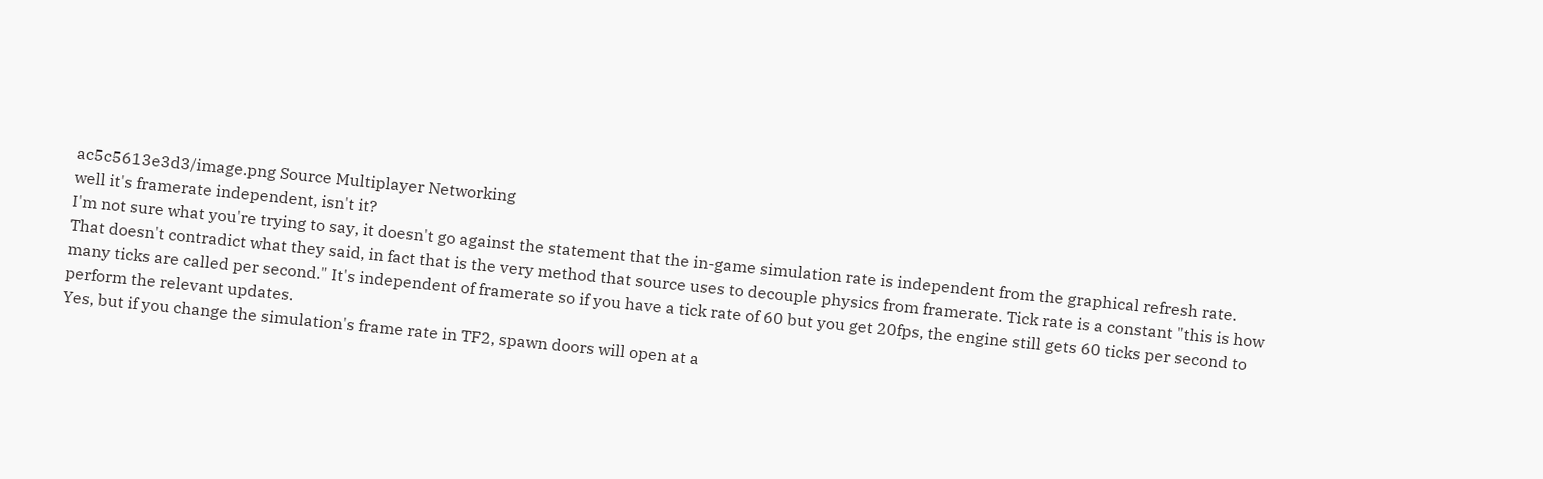ac5c5613e3d3/image.png Source Multiplayer Networking
well it's framerate independent, isn't it?
I'm not sure what you're trying to say, it doesn't go against the statement that the in-game simulation rate is independent from the graphical refresh rate.
That doesn't contradict what they said, in fact that is the very method that source uses to decouple physics from framerate. Tick rate is a constant "this is how many ticks are called per second." It's independent of framerate so if you have a tick rate of 60 but you get 20fps, the engine still gets 60 ticks per second to perform the relevant updates.
Yes, but if you change the simulation's frame rate in TF2, spawn doors will open at a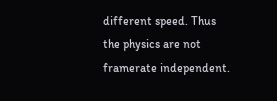different speed. Thus the physics are not framerate independent.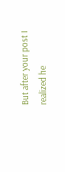But after your post I realized he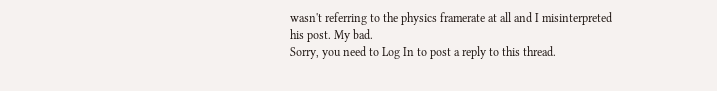wasn't referring to the physics framerate at all and I misinterpreted his post. My bad.
Sorry, you need to Log In to post a reply to this thread.